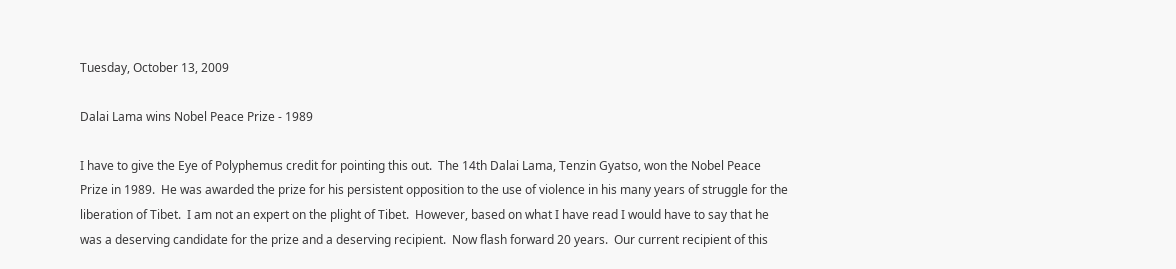Tuesday, October 13, 2009

Dalai Lama wins Nobel Peace Prize - 1989

I have to give the Eye of Polyphemus credit for pointing this out.  The 14th Dalai Lama, Tenzin Gyatso, won the Nobel Peace Prize in 1989.  He was awarded the prize for his persistent opposition to the use of violence in his many years of struggle for the liberation of Tibet.  I am not an expert on the plight of Tibet.  However, based on what I have read I would have to say that he was a deserving candidate for the prize and a deserving recipient.  Now flash forward 20 years.  Our current recipient of this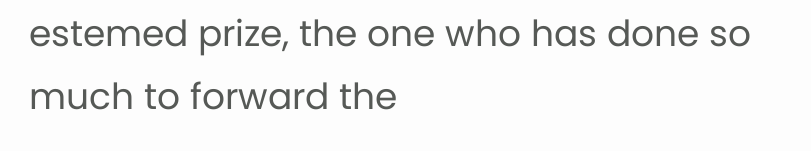estemed prize, the one who has done so much to forward the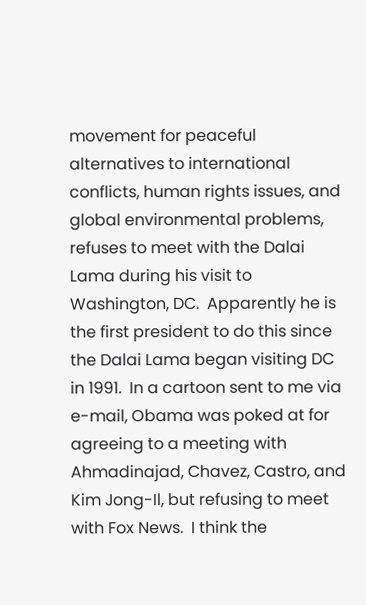movement for peaceful alternatives to international conflicts, human rights issues, and global environmental problems, refuses to meet with the Dalai Lama during his visit to Washington, DC.  Apparently he is the first president to do this since the Dalai Lama began visiting DC in 1991.  In a cartoon sent to me via e-mail, Obama was poked at for agreeing to a meeting with Ahmadinajad, Chavez, Castro, and Kim Jong-Il, but refusing to meet with Fox News.  I think the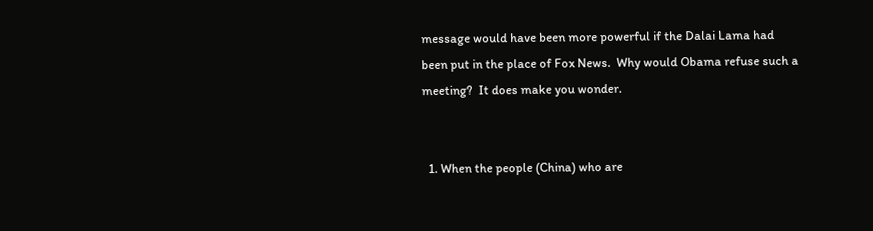message would have been more powerful if the Dalai Lama had been put in the place of Fox News.  Why would Obama refuse such a meeting?  It does make you wonder.


  1. When the people (China) who are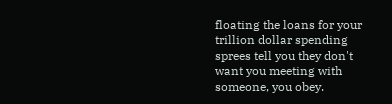floating the loans for your trillion dollar spending sprees tell you they don't want you meeting with someone, you obey.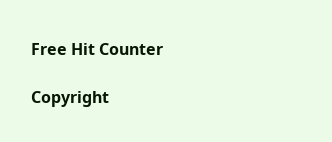Free Hit Counter

Copyright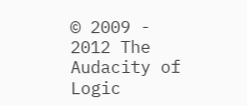© 2009 - 2012 The Audacity of Logic